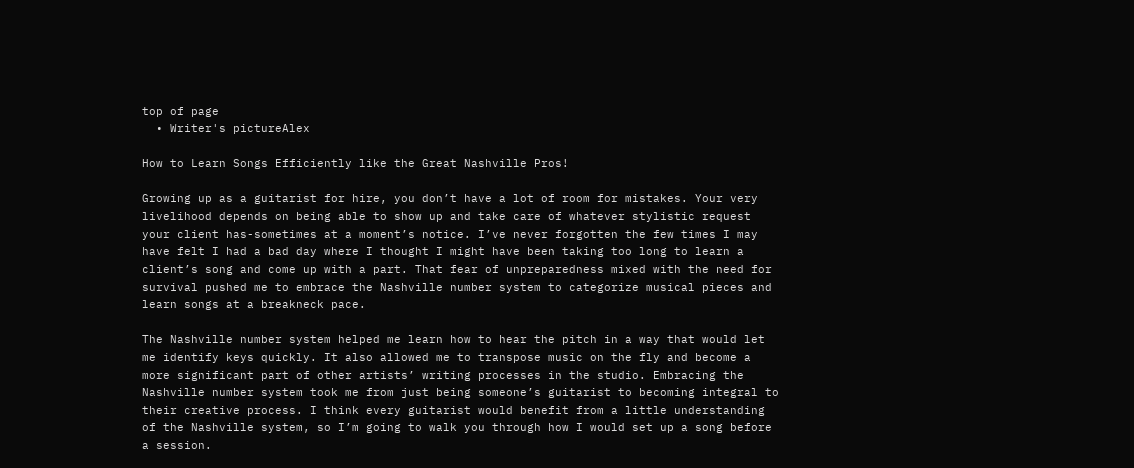top of page
  • Writer's pictureAlex

How to Learn Songs Efficiently like the Great Nashville Pros!

Growing up as a guitarist for hire, you don’t have a lot of room for mistakes. Your very livelihood depends on being able to show up and take care of whatever stylistic request your client has-sometimes at a moment’s notice. I’ve never forgotten the few times I may have felt I had a bad day where I thought I might have been taking too long to learn a client’s song and come up with a part. That fear of unpreparedness mixed with the need for survival pushed me to embrace the Nashville number system to categorize musical pieces and learn songs at a breakneck pace.

The Nashville number system helped me learn how to hear the pitch in a way that would let me identify keys quickly. It also allowed me to transpose music on the fly and become a more significant part of other artists’ writing processes in the studio. Embracing the Nashville number system took me from just being someone’s guitarist to becoming integral to their creative process. I think every guitarist would benefit from a little understanding of the Nashville system, so I’m going to walk you through how I would set up a song before a session.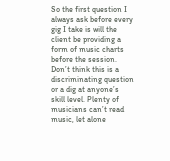So the first question I always ask before every gig I take is will the client be providing a form of music charts before the session. Don’t think this is a discriminating question or a dig at anyone’s skill level. Plenty of musicians can’t read music, let alone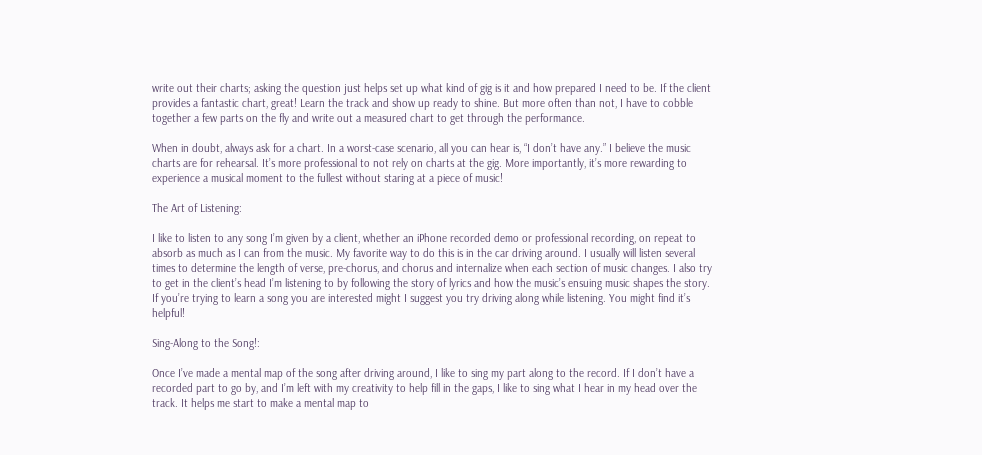write out their charts; asking the question just helps set up what kind of gig is it and how prepared I need to be. If the client provides a fantastic chart, great! Learn the track and show up ready to shine. But more often than not, I have to cobble together a few parts on the fly and write out a measured chart to get through the performance.

When in doubt, always ask for a chart. In a worst-case scenario, all you can hear is, “I don’t have any.” I believe the music charts are for rehearsal. It’s more professional to not rely on charts at the gig. More importantly, it’s more rewarding to experience a musical moment to the fullest without staring at a piece of music!

The Art of Listening:

I like to listen to any song I’m given by a client, whether an iPhone recorded demo or professional recording, on repeat to absorb as much as I can from the music. My favorite way to do this is in the car driving around. I usually will listen several times to determine the length of verse, pre-chorus, and chorus and internalize when each section of music changes. I also try to get in the client’s head I’m listening to by following the story of lyrics and how the music’s ensuing music shapes the story. If you’re trying to learn a song you are interested might I suggest you try driving along while listening. You might find it’s helpful!

Sing-Along to the Song!:

Once I’ve made a mental map of the song after driving around, I like to sing my part along to the record. If I don’t have a recorded part to go by, and I’m left with my creativity to help fill in the gaps, I like to sing what I hear in my head over the track. It helps me start to make a mental map to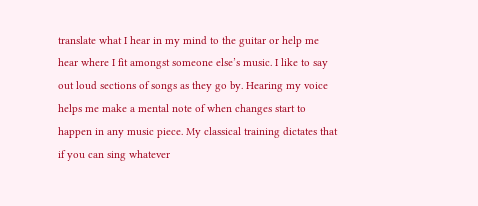translate what I hear in my mind to the guitar or help me hear where I fit amongst someone else’s music. I like to say out loud sections of songs as they go by. Hearing my voice helps me make a mental note of when changes start to happen in any music piece. My classical training dictates that if you can sing whatever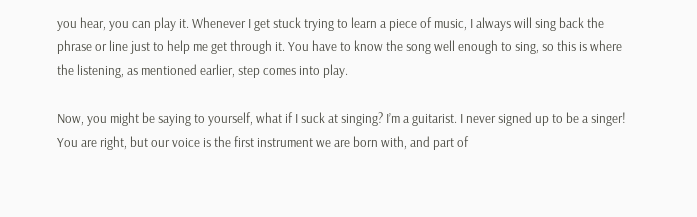you hear, you can play it. Whenever I get stuck trying to learn a piece of music, I always will sing back the phrase or line just to help me get through it. You have to know the song well enough to sing, so this is where the listening, as mentioned earlier, step comes into play.

Now, you might be saying to yourself, what if I suck at singing? I’m a guitarist. I never signed up to be a singer! You are right, but our voice is the first instrument we are born with, and part of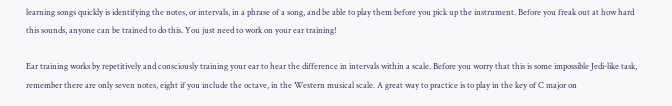learning songs quickly is identifying the notes, or intervals, in a phrase of a song, and be able to play them before you pick up the instrument. Before you freak out at how hard this sounds, anyone can be trained to do this. You just need to work on your ear training!

Ear training works by repetitively and consciously training your ear to hear the difference in intervals within a scale. Before you worry that this is some impossible Jedi-like task, remember there are only seven notes, eight if you include the octave, in the Western musical scale. A great way to practice is to play in the key of C major on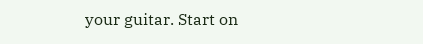your guitar. Start on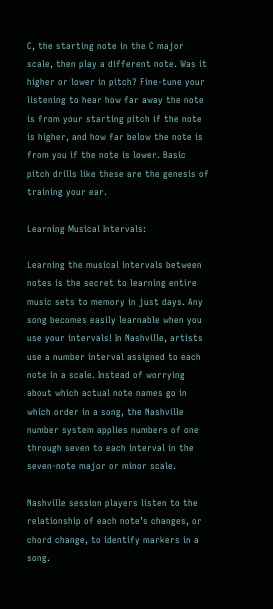C, the starting note in the C major scale, then play a different note. Was it higher or lower in pitch? Fine-tune your listening to hear how far away the note is from your starting pitch if the note is higher, and how far below the note is from you if the note is lower. Basic pitch drills like these are the genesis of training your ear.

Learning Musical Intervals:

Learning the musical intervals between notes is the secret to learning entire music sets to memory in just days. Any song becomes easily learnable when you use your intervals! In Nashville, artists use a number interval assigned to each note in a scale. Instead of worrying about which actual note names go in which order in a song, the Nashville number system applies numbers of one through seven to each interval in the seven-note major or minor scale.

Nashville session players listen to the relationship of each note’s changes, or chord change, to identify markers in a song.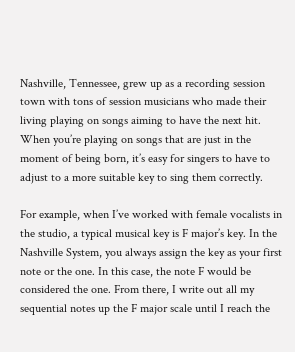Nashville, Tennessee, grew up as a recording session town with tons of session musicians who made their living playing on songs aiming to have the next hit. When you’re playing on songs that are just in the moment of being born, it’s easy for singers to have to adjust to a more suitable key to sing them correctly.

For example, when I’ve worked with female vocalists in the studio, a typical musical key is F major’s key. In the Nashville System, you always assign the key as your first note or the one. In this case, the note F would be considered the one. From there, I write out all my sequential notes up the F major scale until I reach the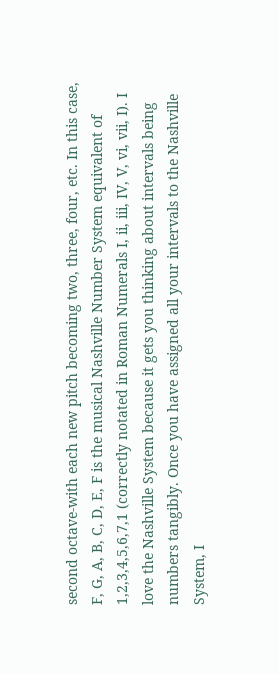second octave-with each new pitch becoming two, three, four, etc. In this case, F, G, A, B, C, D, E, F is the musical Nashville Number System equivalent of 1,2,3,4,5,6,7,1 (correctly notated in Roman Numerals I, ii, iii, IV, V, vi, vii, I). I love the Nashville System because it gets you thinking about intervals being numbers tangibly. Once you have assigned all your intervals to the Nashville System, I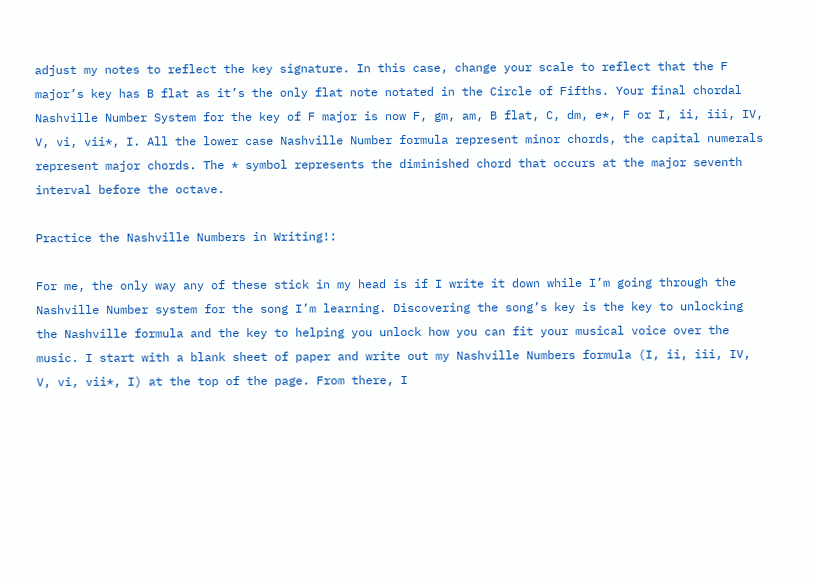adjust my notes to reflect the key signature. In this case, change your scale to reflect that the F major’s key has B flat as it’s the only flat note notated in the Circle of Fifths. Your final chordal Nashville Number System for the key of F major is now F, gm, am, B flat, C, dm, e*, F or I, ii, iii, IV, V, vi, vii*, I. All the lower case Nashville Number formula represent minor chords, the capital numerals represent major chords. The * symbol represents the diminished chord that occurs at the major seventh interval before the octave.

Practice the Nashville Numbers in Writing!:

For me, the only way any of these stick in my head is if I write it down while I’m going through the Nashville Number system for the song I’m learning. Discovering the song’s key is the key to unlocking the Nashville formula and the key to helping you unlock how you can fit your musical voice over the music. I start with a blank sheet of paper and write out my Nashville Numbers formula (I, ii, iii, IV, V, vi, vii*, I) at the top of the page. From there, I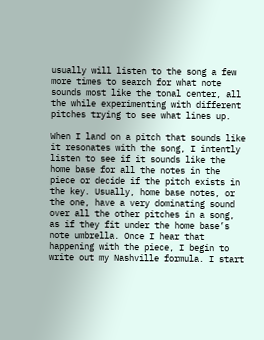usually will listen to the song a few more times to search for what note sounds most like the tonal center, all the while experimenting with different pitches trying to see what lines up.

When I land on a pitch that sounds like it resonates with the song, I intently listen to see if it sounds like the home base for all the notes in the piece or decide if the pitch exists in the key. Usually, home base notes, or the one, have a very dominating sound over all the other pitches in a song, as if they fit under the home base’s note umbrella. Once I hear that happening with the piece, I begin to write out my Nashville formula. I start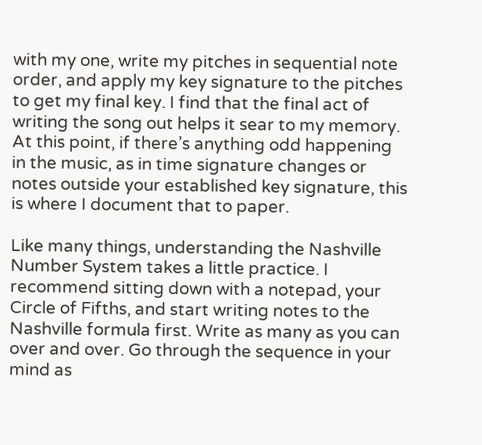with my one, write my pitches in sequential note order, and apply my key signature to the pitches to get my final key. I find that the final act of writing the song out helps it sear to my memory. At this point, if there’s anything odd happening in the music, as in time signature changes or notes outside your established key signature, this is where I document that to paper.

Like many things, understanding the Nashville Number System takes a little practice. I recommend sitting down with a notepad, your Circle of Fifths, and start writing notes to the Nashville formula first. Write as many as you can over and over. Go through the sequence in your mind as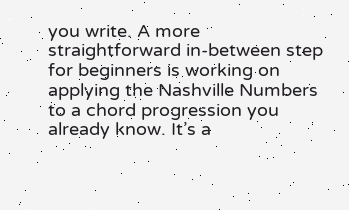you write. A more straightforward in-between step for beginners is working on applying the Nashville Numbers to a chord progression you already know. It’s a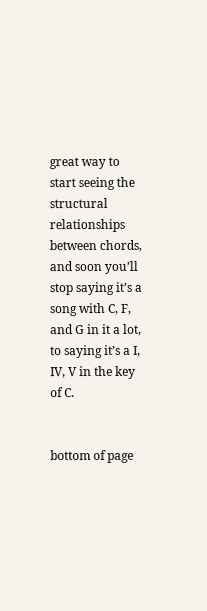great way to start seeing the structural relationships between chords, and soon you’ll stop saying it’s a song with C, F, and G in it a lot, to saying it’s a I, IV, V in the key of C.


bottom of page